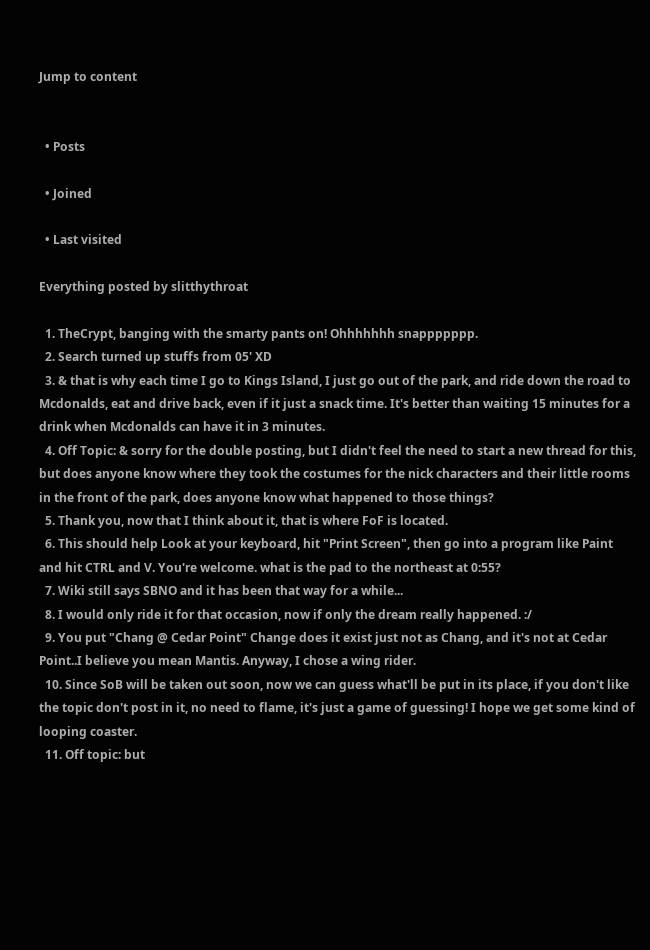Jump to content


  • Posts

  • Joined

  • Last visited

Everything posted by slitthythroat

  1. TheCrypt, banging with the smarty pants on! Ohhhhhhh snappppppp.
  2. Search turned up stuffs from 05' XD
  3. & that is why each time I go to Kings Island, I just go out of the park, and ride down the road to Mcdonalds, eat and drive back, even if it just a snack time. It's better than waiting 15 minutes for a drink when Mcdonalds can have it in 3 minutes.
  4. Off Topic: & sorry for the double posting, but I didn't feel the need to start a new thread for this, but does anyone know where they took the costumes for the nick characters and their little rooms in the front of the park, does anyone know what happened to those things?
  5. Thank you, now that I think about it, that is where FoF is located.
  6. This should help Look at your keyboard, hit "Print Screen", then go into a program like Paint and hit CTRL and V. You're welcome. what is the pad to the northeast at 0:55?
  7. Wiki still says SBNO and it has been that way for a while...
  8. I would only ride it for that occasion, now if only the dream really happened. :/
  9. You put "Chang @ Cedar Point" Change does it exist just not as Chang, and it's not at Cedar Point..I believe you mean Mantis. Anyway, I chose a wing rider.
  10. Since SoB will be taken out soon, now we can guess what'll be put in its place, if you don't like the topic don't post in it, no need to flame, it's just a game of guessing! I hope we get some kind of looping coaster.
  11. Off topic: but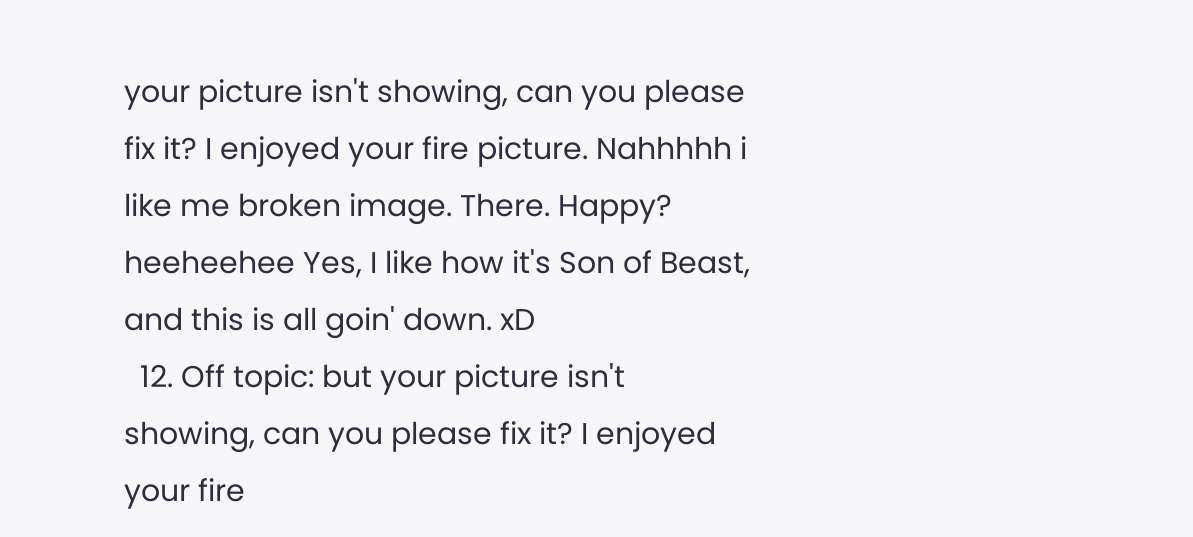your picture isn't showing, can you please fix it? I enjoyed your fire picture. Nahhhhh i like me broken image. There. Happy? heeheehee Yes, I like how it's Son of Beast, and this is all goin' down. xD
  12. Off topic: but your picture isn't showing, can you please fix it? I enjoyed your fire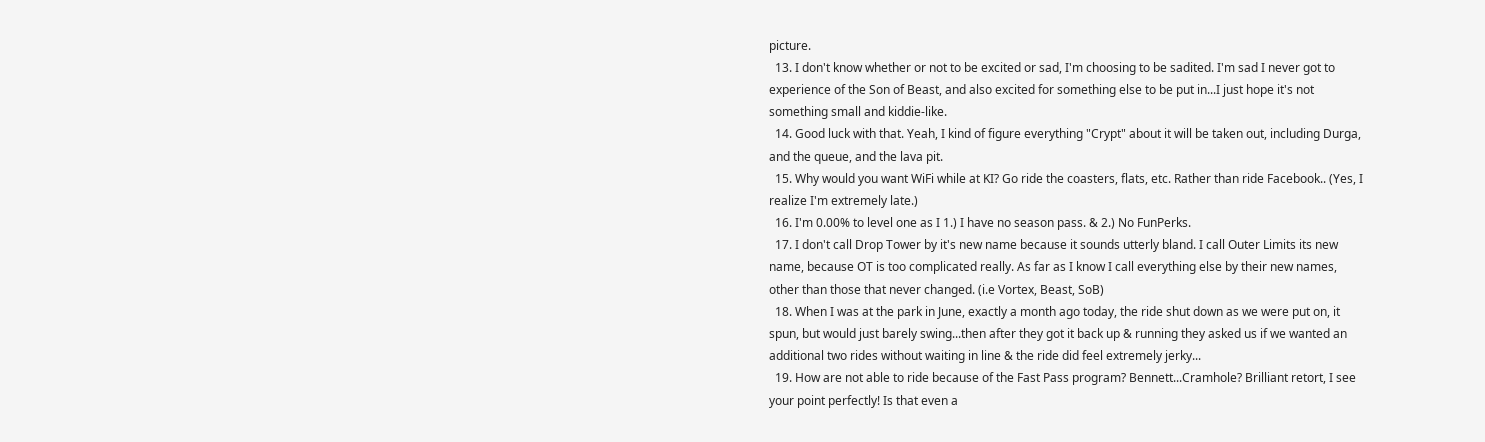picture.
  13. I don't know whether or not to be excited or sad, I'm choosing to be sadited. I'm sad I never got to experience of the Son of Beast, and also excited for something else to be put in...I just hope it's not something small and kiddie-like.
  14. Good luck with that. Yeah, I kind of figure everything "Crypt" about it will be taken out, including Durga, and the queue, and the lava pit.
  15. Why would you want WiFi while at KI? Go ride the coasters, flats, etc. Rather than ride Facebook.. (Yes, I realize I'm extremely late.)
  16. I'm 0.00% to level one as I 1.) I have no season pass. & 2.) No FunPerks.
  17. I don't call Drop Tower by it's new name because it sounds utterly bland. I call Outer Limits its new name, because OT is too complicated really. As far as I know I call everything else by their new names, other than those that never changed. (i.e Vortex, Beast, SoB)
  18. When I was at the park in June, exactly a month ago today, the ride shut down as we were put on, it spun, but would just barely swing...then after they got it back up & running they asked us if we wanted an additional two rides without waiting in line & the ride did feel extremely jerky...
  19. How are not able to ride because of the Fast Pass program? Bennett...Cramhole? Brilliant retort, I see your point perfectly! Is that even a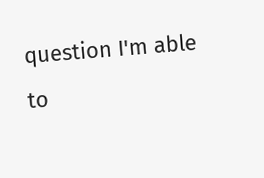question I'm able to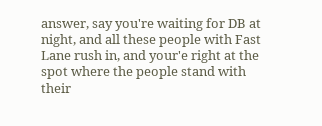answer, say you're waiting for DB at night, and all these people with Fast Lane rush in, and your'e right at the spot where the people stand with their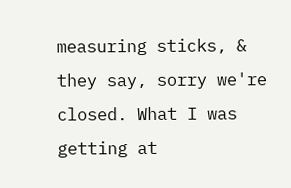measuring sticks, & they say, sorry we're closed. What I was getting at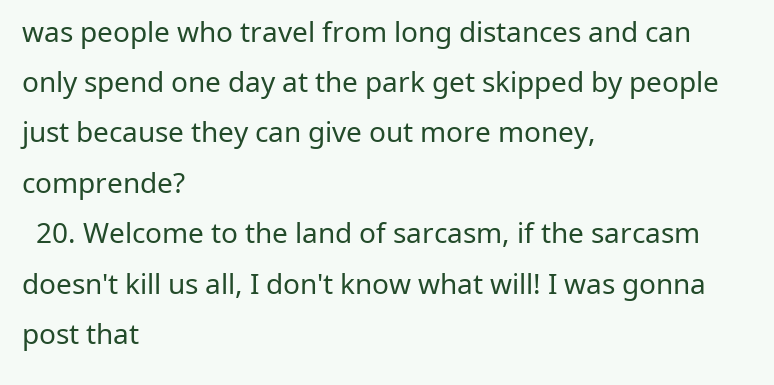was people who travel from long distances and can only spend one day at the park get skipped by people just because they can give out more money, comprende?
  20. Welcome to the land of sarcasm, if the sarcasm doesn't kill us all, I don't know what will! I was gonna post that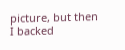picture, but then I backed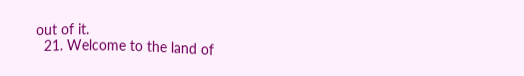out of it.
  21. Welcome to the land of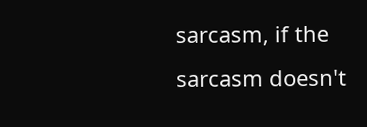sarcasm, if the sarcasm doesn't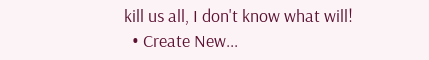kill us all, I don't know what will!
  • Create New...